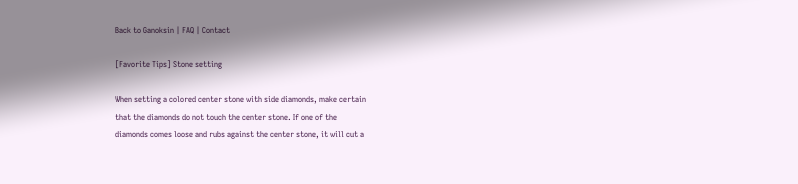Back to Ganoksin | FAQ | Contact

[Favorite Tips] Stone setting

When setting a colored center stone with side diamonds, make certain
that the diamonds do not touch the center stone. If one of the
diamonds comes loose and rubs against the center stone, it will cut a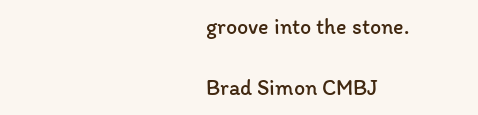groove into the stone.

Brad Simon CMBJ